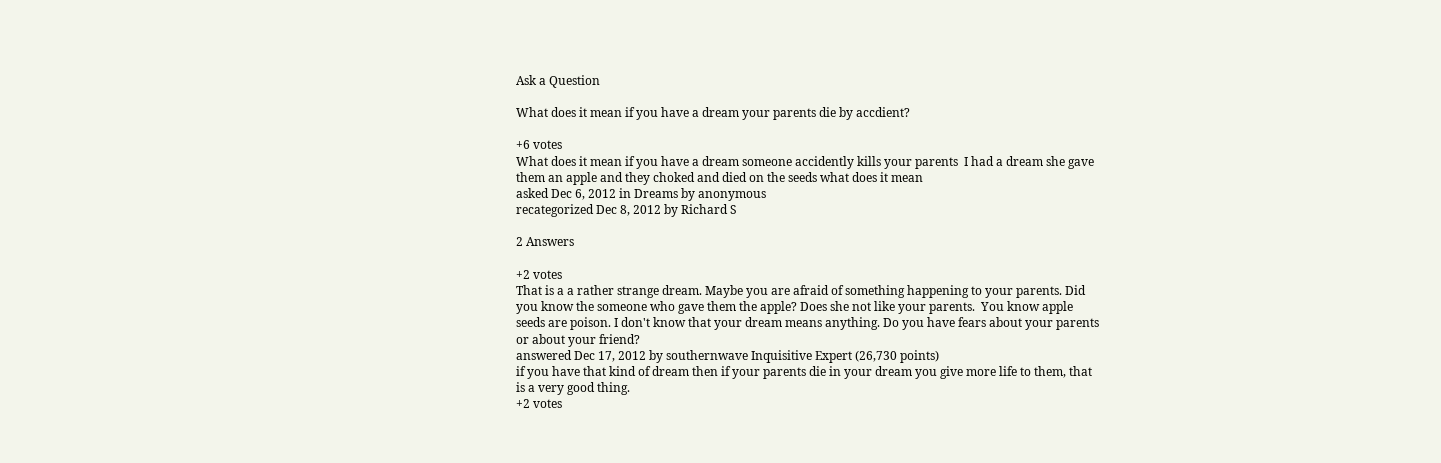Ask a Question

What does it mean if you have a dream your parents die by accdient?

+6 votes
What does it mean if you have a dream someone accidently kills your parents  I had a dream she gave them an apple and they choked and died on the seeds what does it mean
asked Dec 6, 2012 in Dreams by anonymous
recategorized Dec 8, 2012 by Richard S

2 Answers

+2 votes
That is a a rather strange dream. Maybe you are afraid of something happening to your parents. Did you know the someone who gave them the apple? Does she not like your parents.  You know apple seeds are poison. I don't know that your dream means anything. Do you have fears about your parents or about your friend?
answered Dec 17, 2012 by southernwave Inquisitive Expert (26,730 points)
if you have that kind of dream then if your parents die in your dream you give more life to them, that is a very good thing.
+2 votes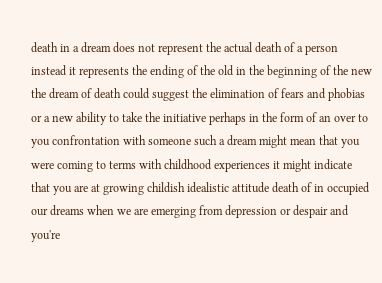death in a dream does not represent the actual death of a person instead it represents the ending of the old in the beginning of the new the dream of death could suggest the elimination of fears and phobias or a new ability to take the initiative perhaps in the form of an over to you confrontation with someone such a dream might mean that you were coming to terms with childhood experiences it might indicate that you are at growing childish idealistic attitude death of in occupied our dreams when we are emerging from depression or despair and you're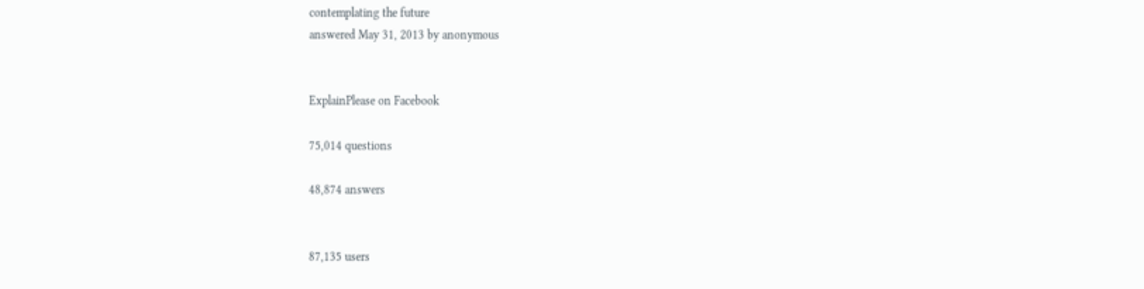contemplating the future
answered May 31, 2013 by anonymous


ExplainPlease on Facebook

75,014 questions

48,874 answers


87,135 users